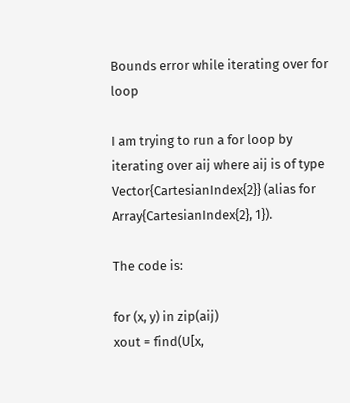Bounds error while iterating over for loop

I am trying to run a for loop by iterating over aij where aij is of type Vector{CartesianIndex{2}} (alias for Array{CartesianIndex{2}, 1}).

The code is:

for (x, y) in zip(aij)
xout = find(U[x,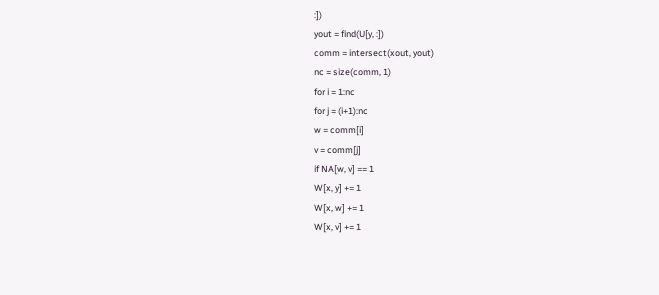:])
yout = find(U[y, :])
comm = intersect(xout, yout)
nc = size(comm, 1)
for i = 1:nc
for j = (i+1):nc
w = comm[i]
v = comm[j]
if NA[w, v] == 1
W[x, y] += 1
W[x, w] += 1
W[x, v] += 1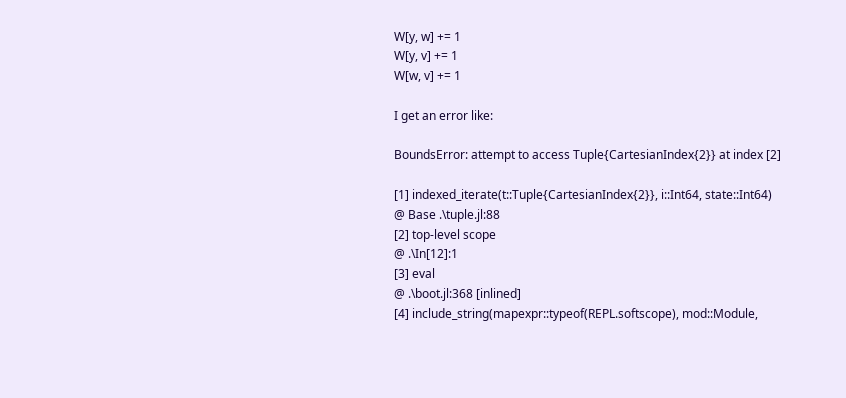W[y, w] += 1
W[y, v] += 1
W[w, v] += 1

I get an error like:

BoundsError: attempt to access Tuple{CartesianIndex{2}} at index [2]

[1] indexed_iterate(t::Tuple{CartesianIndex{2}}, i::Int64, state::Int64)
@ Base .\tuple.jl:88
[2] top-level scope
@ .\In[12]:1
[3] eval
@ .\boot.jl:368 [inlined]
[4] include_string(mapexpr::typeof(REPL.softscope), mod::Module,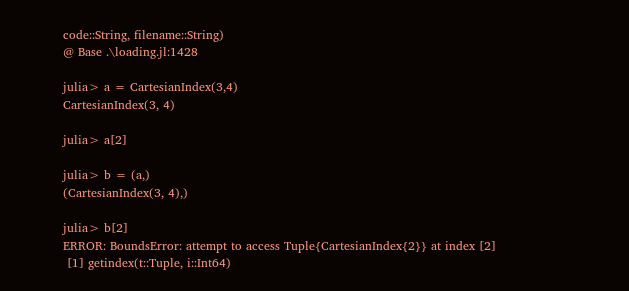code::String, filename::String)
@ Base .\loading.jl:1428

julia> a = CartesianIndex(3,4)
CartesianIndex(3, 4)

julia> a[2]

julia> b = (a,)
(CartesianIndex(3, 4),)

julia> b[2]
ERROR: BoundsError: attempt to access Tuple{CartesianIndex{2}} at index [2]
 [1] getindex(t::Tuple, i::Int64)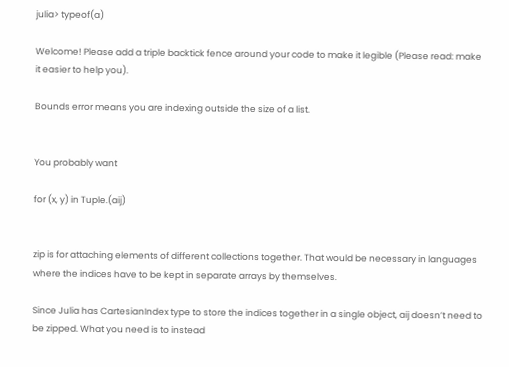julia> typeof(a)

Welcome! Please add a triple backtick fence around your code to make it legible (Please read: make it easier to help you).

Bounds error means you are indexing outside the size of a list.


You probably want

for (x, y) in Tuple.(aij)


zip is for attaching elements of different collections together. That would be necessary in languages where the indices have to be kept in separate arrays by themselves.

Since Julia has CartesianIndex type to store the indices together in a single object, aij doesn’t need to be zipped. What you need is to instead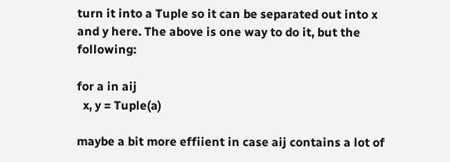turn it into a Tuple so it can be separated out into x and y here. The above is one way to do it, but the following:

for a in aij
  x, y = Tuple(a)

maybe a bit more effiient in case aij contains a lot of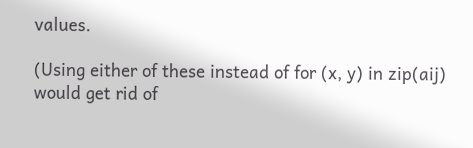values.

(Using either of these instead of for (x, y) in zip(aij) would get rid of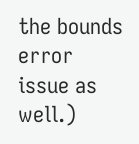the bounds error issue as well.)